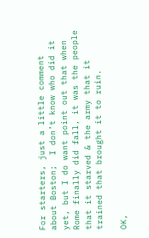For starters, just a little comment about Boston;  I don’t know who did it yet, but I do want point out that when Rome finally did fall, it was the people that it starved & the army that it trained that brought it to ruin.

OK,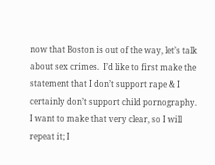now that Boston is out of the way, let’s talk about sex crimes.  I’d like to first make the statement that I don’t support rape & I certainly don’t support child pornography.  I want to make that very clear, so I will repeat it; I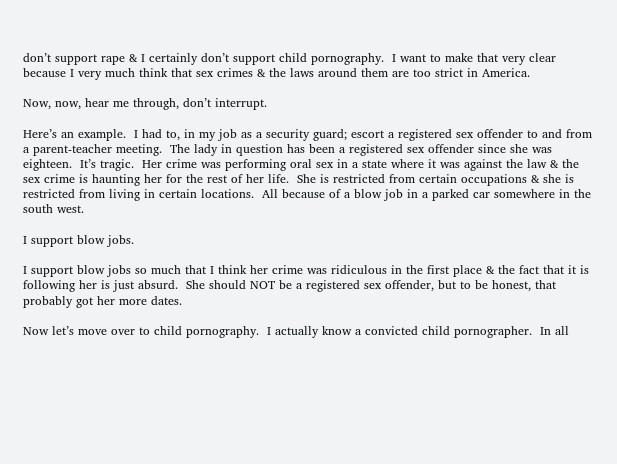don’t support rape & I certainly don’t support child pornography.  I want to make that very clear because I very much think that sex crimes & the laws around them are too strict in America.

Now, now, hear me through, don’t interrupt.

Here’s an example.  I had to, in my job as a security guard; escort a registered sex offender to and from a parent-teacher meeting.  The lady in question has been a registered sex offender since she was eighteen.  It’s tragic.  Her crime was performing oral sex in a state where it was against the law & the sex crime is haunting her for the rest of her life.  She is restricted from certain occupations & she is restricted from living in certain locations.  All because of a blow job in a parked car somewhere in the south west.

I support blow jobs.

I support blow jobs so much that I think her crime was ridiculous in the first place & the fact that it is following her is just absurd.  She should NOT be a registered sex offender, but to be honest, that probably got her more dates.

Now let’s move over to child pornography.  I actually know a convicted child pornographer.  In all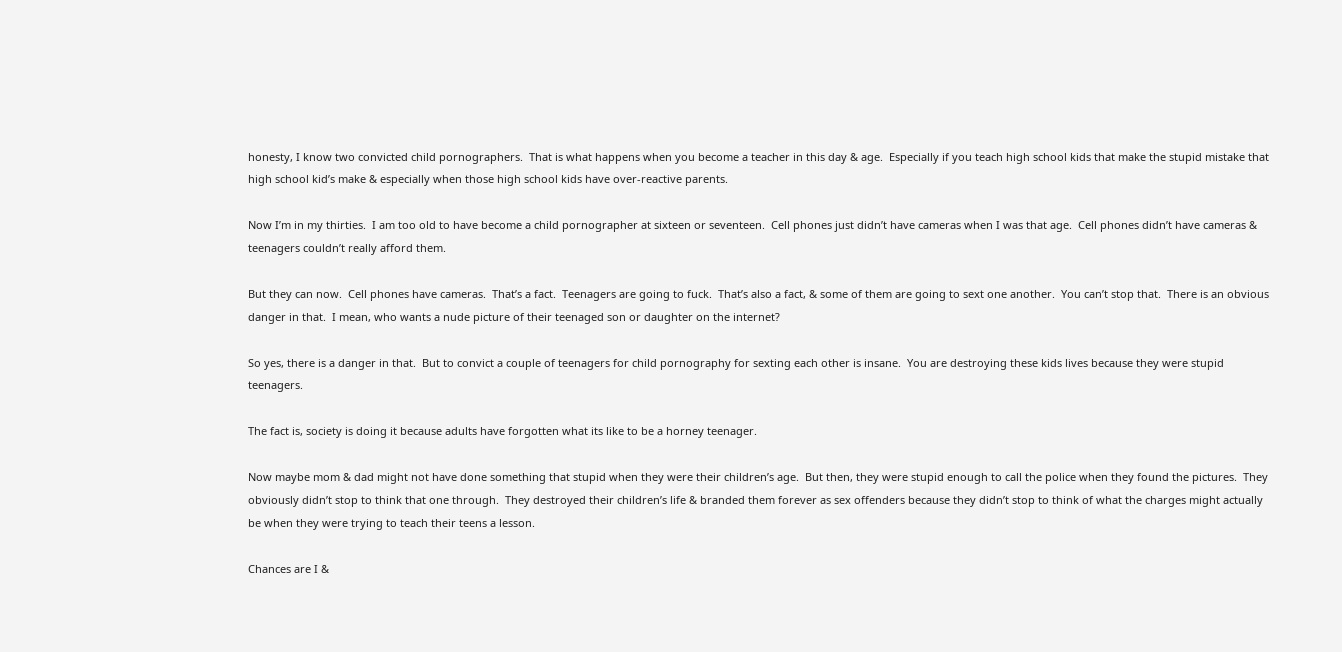honesty, I know two convicted child pornographers.  That is what happens when you become a teacher in this day & age.  Especially if you teach high school kids that make the stupid mistake that high school kid’s make & especially when those high school kids have over-reactive parents.

Now I’m in my thirties.  I am too old to have become a child pornographer at sixteen or seventeen.  Cell phones just didn’t have cameras when I was that age.  Cell phones didn’t have cameras & teenagers couldn’t really afford them.

But they can now.  Cell phones have cameras.  That’s a fact.  Teenagers are going to fuck.  That’s also a fact, & some of them are going to sext one another.  You can’t stop that.  There is an obvious danger in that.  I mean, who wants a nude picture of their teenaged son or daughter on the internet?

So yes, there is a danger in that.  But to convict a couple of teenagers for child pornography for sexting each other is insane.  You are destroying these kids lives because they were stupid teenagers.

The fact is, society is doing it because adults have forgotten what its like to be a horney teenager.

Now maybe mom & dad might not have done something that stupid when they were their children’s age.  But then, they were stupid enough to call the police when they found the pictures.  They obviously didn’t stop to think that one through.  They destroyed their children’s life & branded them forever as sex offenders because they didn’t stop to think of what the charges might actually be when they were trying to teach their teens a lesson.

Chances are I &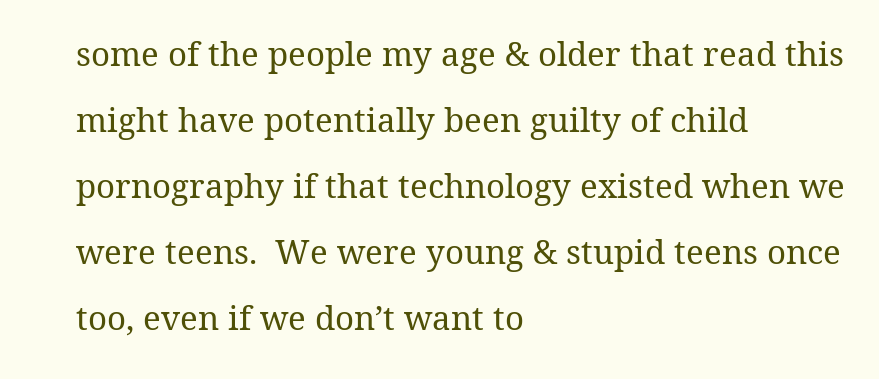some of the people my age & older that read this might have potentially been guilty of child pornography if that technology existed when we were teens.  We were young & stupid teens once too, even if we don’t want to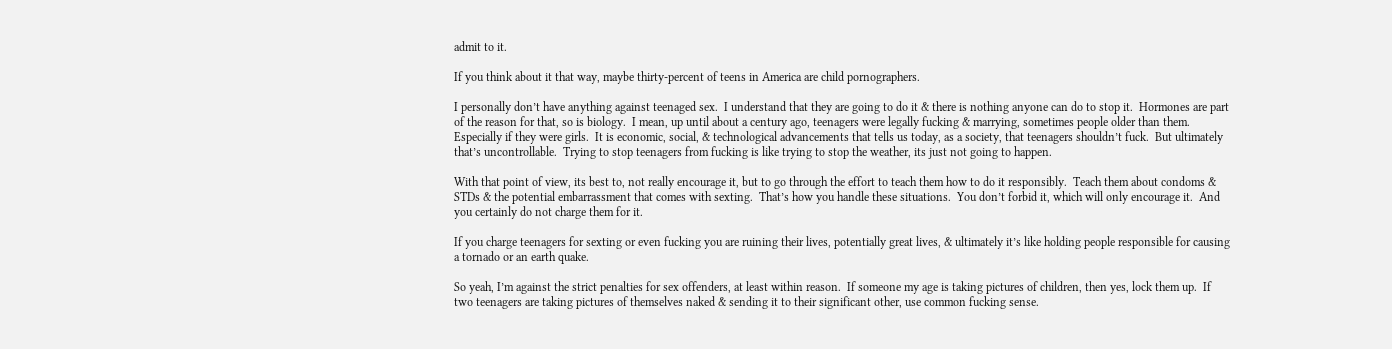admit to it.

If you think about it that way, maybe thirty-percent of teens in America are child pornographers.

I personally don’t have anything against teenaged sex.  I understand that they are going to do it & there is nothing anyone can do to stop it.  Hormones are part of the reason for that, so is biology.  I mean, up until about a century ago, teenagers were legally fucking & marrying, sometimes people older than them.  Especially if they were girls.  It is economic, social, & technological advancements that tells us today, as a society, that teenagers shouldn’t fuck.  But ultimately that’s uncontrollable.  Trying to stop teenagers from fucking is like trying to stop the weather, its just not going to happen.

With that point of view, its best to, not really encourage it, but to go through the effort to teach them how to do it responsibly.  Teach them about condoms & STDs & the potential embarrassment that comes with sexting.  That’s how you handle these situations.  You don’t forbid it, which will only encourage it.  And you certainly do not charge them for it.

If you charge teenagers for sexting or even fucking you are ruining their lives, potentially great lives, & ultimately it’s like holding people responsible for causing a tornado or an earth quake.

So yeah, I’m against the strict penalties for sex offenders, at least within reason.  If someone my age is taking pictures of children, then yes, lock them up.  If two teenagers are taking pictures of themselves naked & sending it to their significant other, use common fucking sense.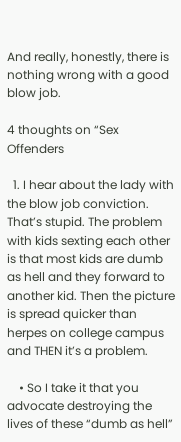And really, honestly, there is nothing wrong with a good blow job.

4 thoughts on “Sex Offenders

  1. I hear about the lady with the blow job conviction. That’s stupid. The problem with kids sexting each other is that most kids are dumb as hell and they forward to another kid. Then the picture is spread quicker than herpes on college campus and THEN it’s a problem.

    • So I take it that you advocate destroying the lives of these “dumb as hell”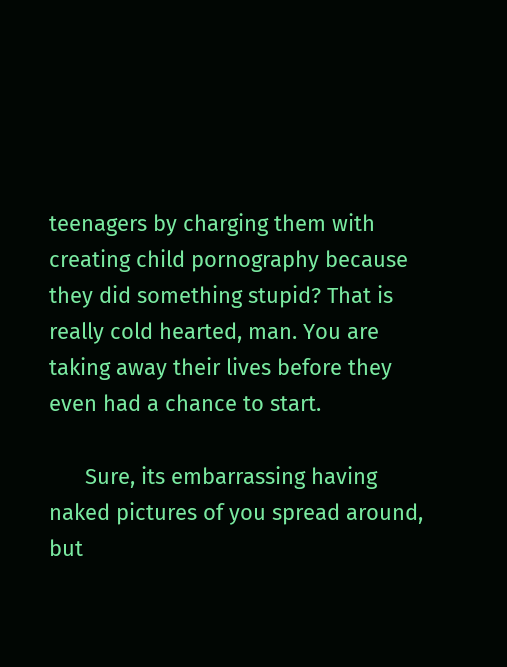teenagers by charging them with creating child pornography because they did something stupid? That is really cold hearted, man. You are taking away their lives before they even had a chance to start.

      Sure, its embarrassing having naked pictures of you spread around, but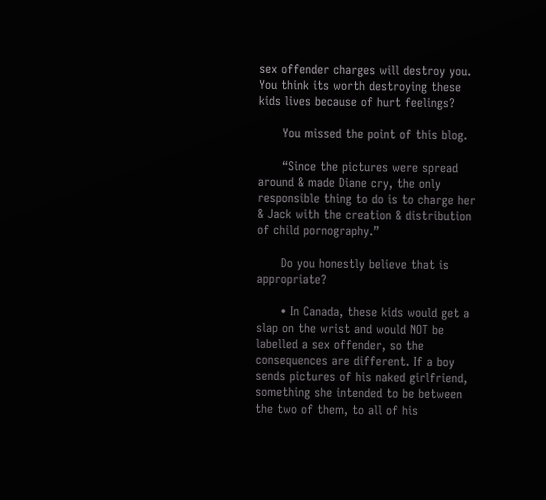sex offender charges will destroy you. You think its worth destroying these kids lives because of hurt feelings?

      You missed the point of this blog.

      “Since the pictures were spread around & made Diane cry, the only responsible thing to do is to charge her & Jack with the creation & distribution of child pornography.”

      Do you honestly believe that is appropriate?

      • In Canada, these kids would get a slap on the wrist and would NOT be labelled a sex offender, so the consequences are different. If a boy sends pictures of his naked girlfriend, something she intended to be between the two of them, to all of his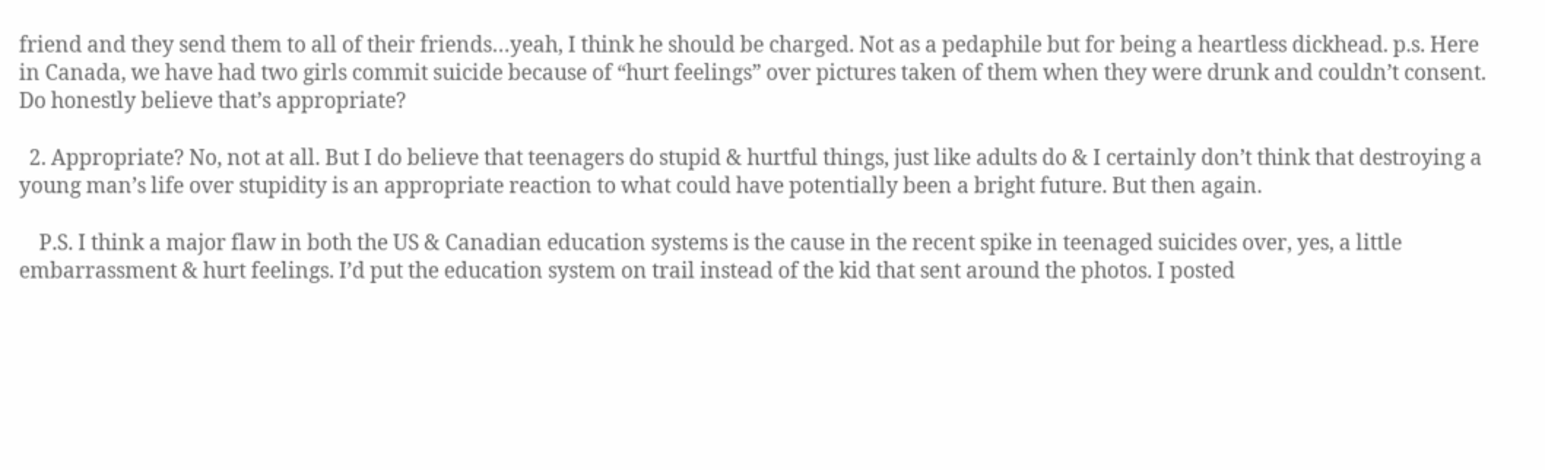friend and they send them to all of their friends…yeah, I think he should be charged. Not as a pedaphile but for being a heartless dickhead. p.s. Here in Canada, we have had two girls commit suicide because of “hurt feelings” over pictures taken of them when they were drunk and couldn’t consent. Do honestly believe that’s appropriate?

  2. Appropriate? No, not at all. But I do believe that teenagers do stupid & hurtful things, just like adults do & I certainly don’t think that destroying a young man’s life over stupidity is an appropriate reaction to what could have potentially been a bright future. But then again.

    P.S. I think a major flaw in both the US & Canadian education systems is the cause in the recent spike in teenaged suicides over, yes, a little embarrassment & hurt feelings. I’d put the education system on trail instead of the kid that sent around the photos. I posted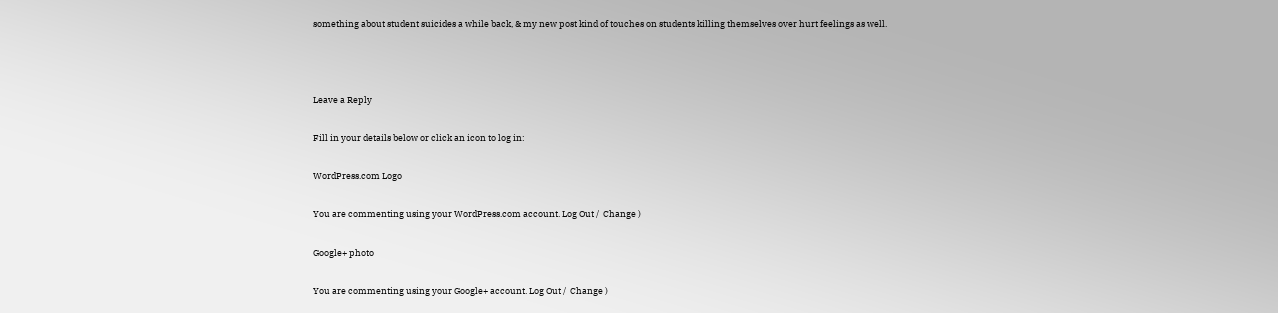something about student suicides a while back, & my new post kind of touches on students killing themselves over hurt feelings as well.



Leave a Reply

Fill in your details below or click an icon to log in:

WordPress.com Logo

You are commenting using your WordPress.com account. Log Out /  Change )

Google+ photo

You are commenting using your Google+ account. Log Out /  Change )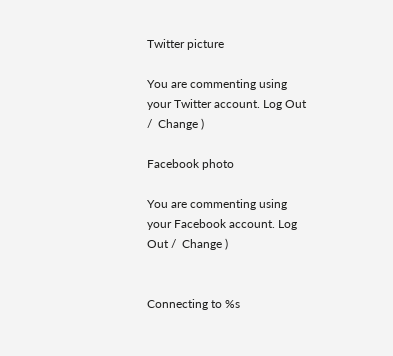Twitter picture

You are commenting using your Twitter account. Log Out /  Change )

Facebook photo

You are commenting using your Facebook account. Log Out /  Change )


Connecting to %s